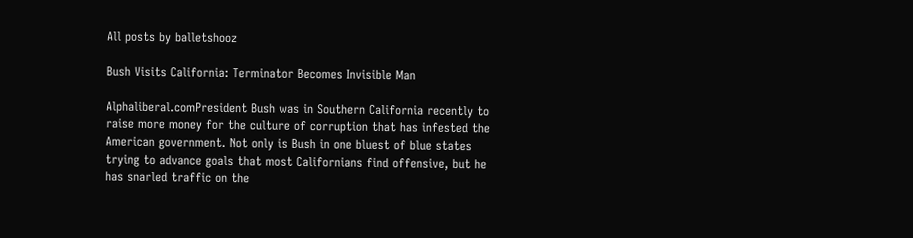All posts by balletshooz

Bush Visits California: Terminator Becomes Invisible Man

Alphaliberal.comPresident Bush was in Southern California recently to raise more money for the culture of corruption that has infested the American government. Not only is Bush in one bluest of blue states trying to advance goals that most Californians find offensive, but he has snarled traffic on the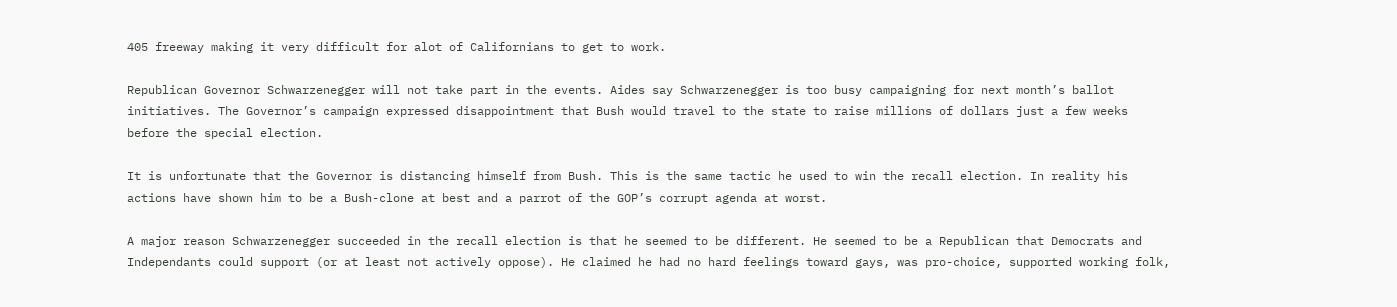405 freeway making it very difficult for alot of Californians to get to work.

Republican Governor Schwarzenegger will not take part in the events. Aides say Schwarzenegger is too busy campaigning for next month’s ballot initiatives. The Governor’s campaign expressed disappointment that Bush would travel to the state to raise millions of dollars just a few weeks before the special election.

It is unfortunate that the Governor is distancing himself from Bush. This is the same tactic he used to win the recall election. In reality his actions have shown him to be a Bush-clone at best and a parrot of the GOP’s corrupt agenda at worst.

A major reason Schwarzenegger succeeded in the recall election is that he seemed to be different. He seemed to be a Republican that Democrats and Independants could support (or at least not actively oppose). He claimed he had no hard feelings toward gays, was pro-choice, supported working folk,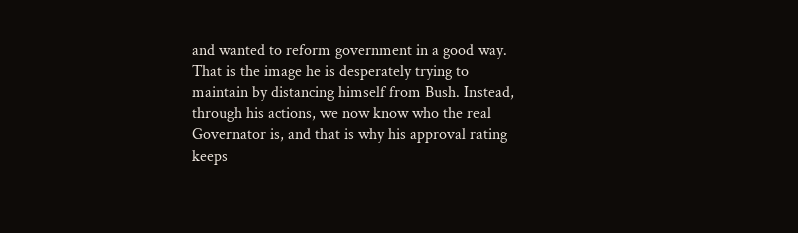and wanted to reform government in a good way. That is the image he is desperately trying to maintain by distancing himself from Bush. Instead, through his actions, we now know who the real Governator is, and that is why his approval rating keeps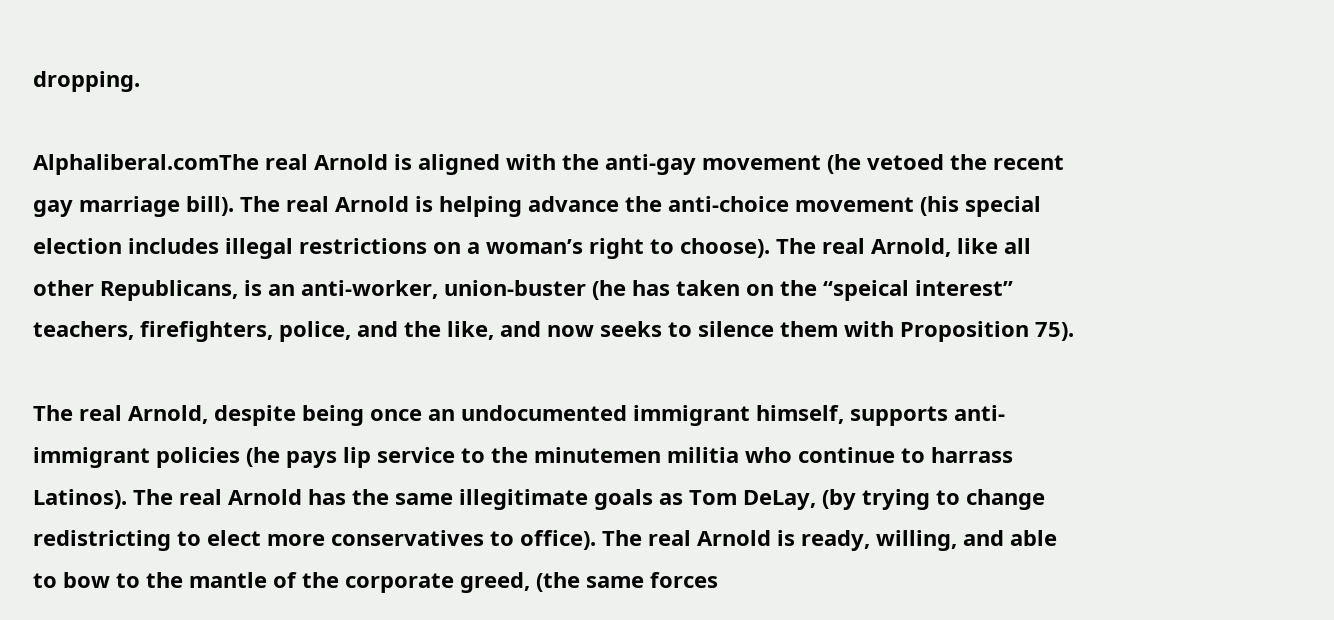dropping.

Alphaliberal.comThe real Arnold is aligned with the anti-gay movement (he vetoed the recent gay marriage bill). The real Arnold is helping advance the anti-choice movement (his special election includes illegal restrictions on a woman’s right to choose). The real Arnold, like all other Republicans, is an anti-worker, union-buster (he has taken on the “speical interest” teachers, firefighters, police, and the like, and now seeks to silence them with Proposition 75).

The real Arnold, despite being once an undocumented immigrant himself, supports anti-immigrant policies (he pays lip service to the minutemen militia who continue to harrass Latinos). The real Arnold has the same illegitimate goals as Tom DeLay, (by trying to change redistricting to elect more conservatives to office). The real Arnold is ready, willing, and able to bow to the mantle of the corporate greed, (the same forces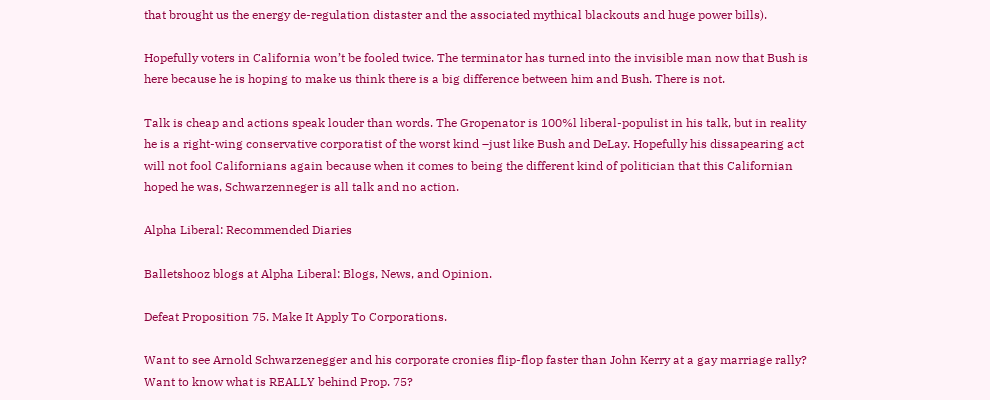that brought us the energy de-regulation distaster and the associated mythical blackouts and huge power bills).

Hopefully voters in California won’t be fooled twice. The terminator has turned into the invisible man now that Bush is here because he is hoping to make us think there is a big difference between him and Bush. There is not.

Talk is cheap and actions speak louder than words. The Gropenator is 100%l liberal-populist in his talk, but in reality he is a right-wing conservative corporatist of the worst kind –just like Bush and DeLay. Hopefully his dissapearing act will not fool Californians again because when it comes to being the different kind of politician that this Californian hoped he was, Schwarzenneger is all talk and no action.

Alpha Liberal: Recommended Diaries

Balletshooz blogs at Alpha Liberal: Blogs, News, and Opinion.

Defeat Proposition 75. Make It Apply To Corporations.

Want to see Arnold Schwarzenegger and his corporate cronies flip-flop faster than John Kerry at a gay marriage rally? Want to know what is REALLY behind Prop. 75?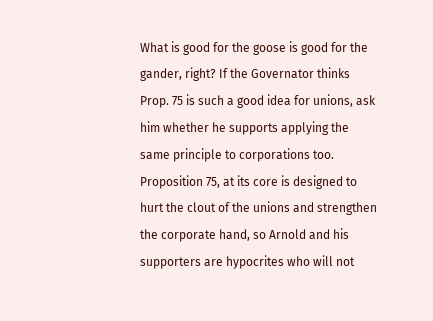What is good for the goose is good for the gander, right? If the Governator thinks Prop. 75 is such a good idea for unions, ask him whether he supports applying the same principle to corporations too. Proposition 75, at its core is designed to hurt the clout of the unions and strengthen the corporate hand, so Arnold and his supporters are hypocrites who will not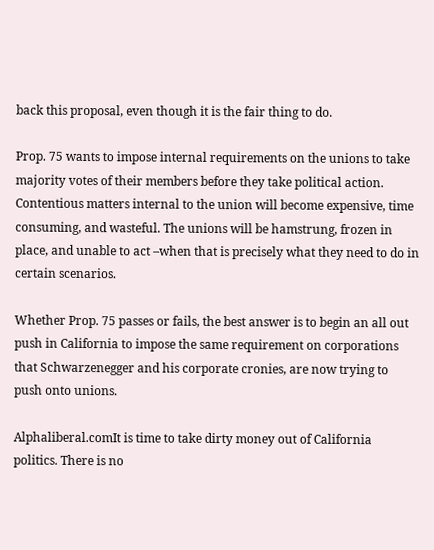back this proposal, even though it is the fair thing to do.

Prop. 75 wants to impose internal requirements on the unions to take majority votes of their members before they take political action. Contentious matters internal to the union will become expensive, time consuming, and wasteful. The unions will be hamstrung, frozen in place, and unable to act –when that is precisely what they need to do in certain scenarios.

Whether Prop. 75 passes or fails, the best answer is to begin an all out push in California to impose the same requirement on corporations that Schwarzenegger and his corporate cronies, are now trying to push onto unions.

Alphaliberal.comIt is time to take dirty money out of California politics. There is no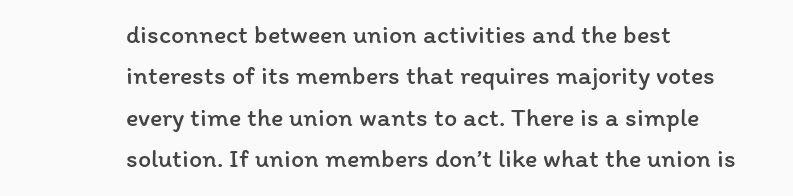disconnect between union activities and the best interests of its members that requires majority votes every time the union wants to act. There is a simple solution. If union members don’t like what the union is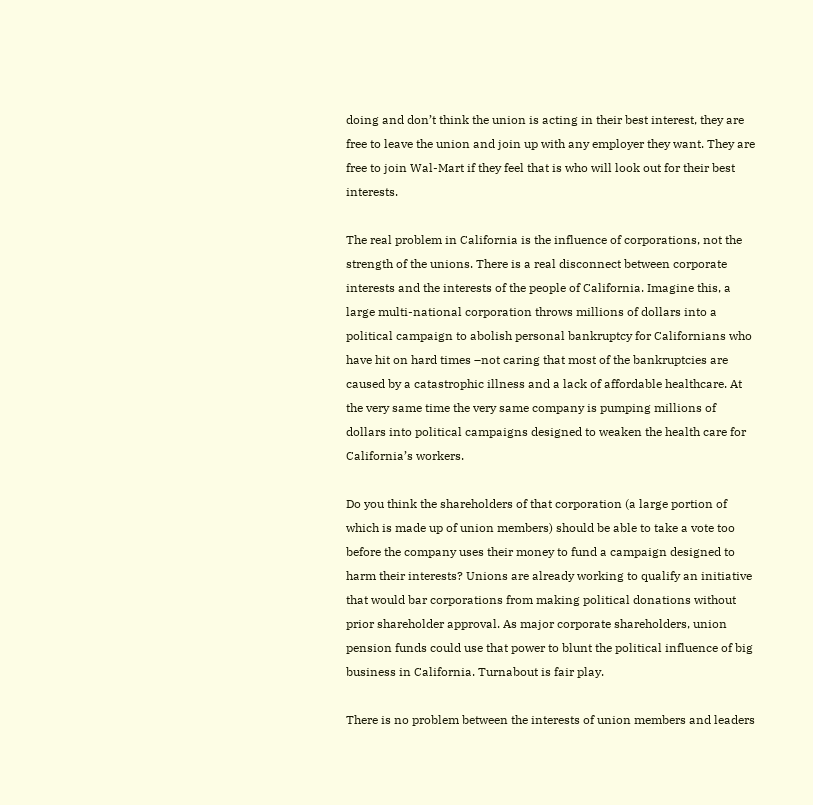doing and don’t think the union is acting in their best interest, they are free to leave the union and join up with any employer they want. They are free to join Wal-Mart if they feel that is who will look out for their best interests.

The real problem in California is the influence of corporations, not the strength of the unions. There is a real disconnect between corporate interests and the interests of the people of California. Imagine this, a large multi-national corporation throws millions of dollars into a political campaign to abolish personal bankruptcy for Californians who have hit on hard times –not caring that most of the bankruptcies are caused by a catastrophic illness and a lack of affordable healthcare. At the very same time the very same company is pumping millions of dollars into political campaigns designed to weaken the health care for California’s workers.

Do you think the shareholders of that corporation (a large portion of which is made up of union members) should be able to take a vote too before the company uses their money to fund a campaign designed to harm their interests? Unions are already working to qualify an initiative that would bar corporations from making political donations without prior shareholder approval. As major corporate shareholders, union pension funds could use that power to blunt the political influence of big business in California. Turnabout is fair play.

There is no problem between the interests of union members and leaders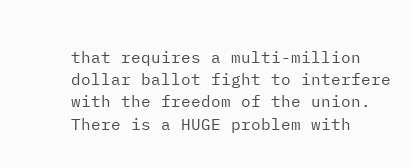that requires a multi-million dollar ballot fight to interfere with the freedom of the union. There is a HUGE problem with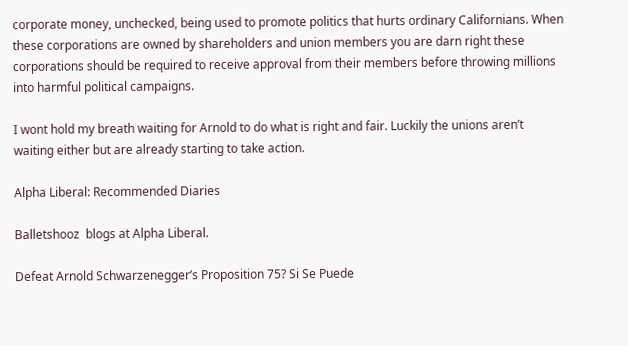corporate money, unchecked, being used to promote politics that hurts ordinary Californians. When these corporations are owned by shareholders and union members you are darn right these corporations should be required to receive approval from their members before throwing millions into harmful political campaigns.

I wont hold my breath waiting for Arnold to do what is right and fair. Luckily the unions aren’t waiting either but are already starting to take action.

Alpha Liberal: Recommended Diaries

Balletshooz  blogs at Alpha Liberal.

Defeat Arnold Schwarzenegger’s Proposition 75? Si Se Puede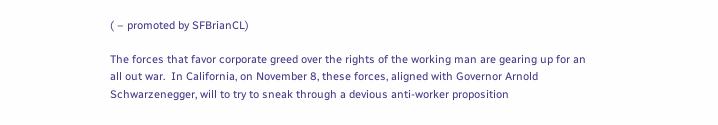( – promoted by SFBrianCL)

The forces that favor corporate greed over the rights of the working man are gearing up for an all out war.  In California, on November 8, these forces, aligned with Governor Arnold Schwarzenegger, will to try to sneak through a devious anti-worker proposition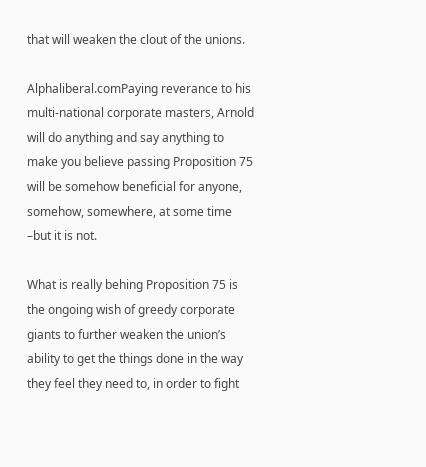that will weaken the clout of the unions.

Alphaliberal.comPaying reverance to his multi-national corporate masters, Arnold will do anything and say anything to make you believe passing Proposition 75 will be somehow beneficial for anyone, somehow, somewhere, at some time –but it is not.

What is really behing Proposition 75 is the ongoing wish of greedy corporate giants to further weaken the union’s ability to get the things done in the way they feel they need to, in order to fight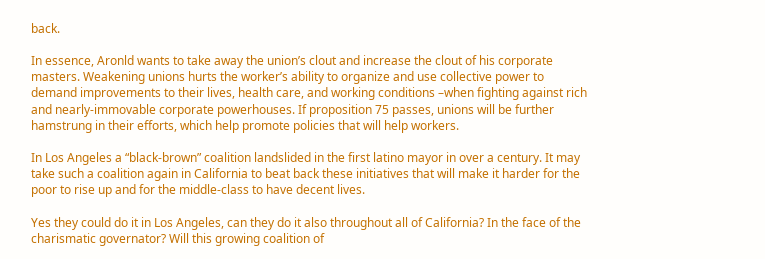back.

In essence, Aronld wants to take away the union’s clout and increase the clout of his corporate masters. Weakening unions hurts the worker’s ability to organize and use collective power to demand improvements to their lives, health care, and working conditions –when fighting against rich and nearly-immovable corporate powerhouses. If proposition 75 passes, unions will be further hamstrung in their efforts, which help promote policies that will help workers.

In Los Angeles a “black-brown” coalition landslided in the first latino mayor in over a century. It may take such a coalition again in California to beat back these initiatives that will make it harder for the poor to rise up and for the middle-class to have decent lives.

Yes they could do it in Los Angeles, can they do it also throughout all of California? In the face of the charismatic governator? Will this growing coalition of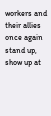workers and their allies once again stand up, show up at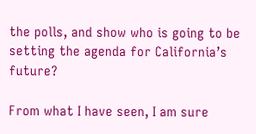the polls, and show who is going to be setting the agenda for California’s future?

From what I have seen, I am sure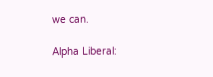we can.

Alpha Liberal: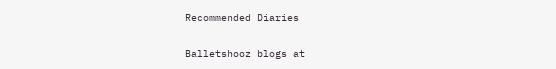Recommended Diaries

Balletshooz blogs at